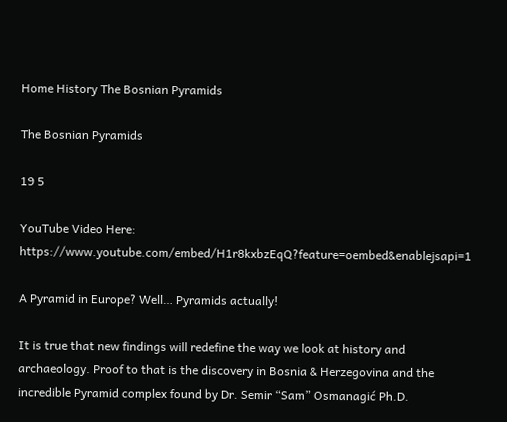Home History The Bosnian Pyramids

The Bosnian Pyramids

19 5

YouTube Video Here: https://www.youtube.com/embed/H1r8kxbzEqQ?feature=oembed&enablejsapi=1

A Pyramid in Europe? Well… Pyramids actually!

It is true that new findings will redefine the way we look at history and archaeology. Proof to that is the discovery in Bosnia & Herzegovina and the incredible Pyramid complex found by Dr. Semir “Sam” Osmanagić Ph.D.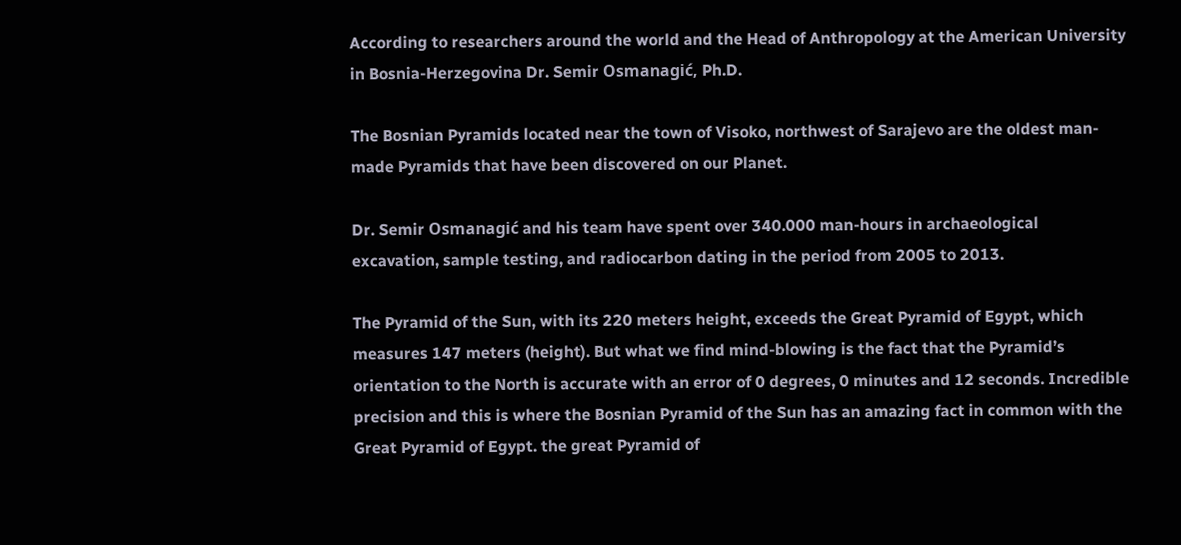According to researchers around the world and the Head of Anthropology at the American University in Bosnia-Herzegovina Dr. Semir Osmanagić, Ph.D.

The Bosnian Pyramids located near the town of Visoko, northwest of Sarajevo are the oldest man-made Pyramids that have been discovered on our Planet.

Dr. Semir Osmanagić and his team have spent over 340.000 man-hours in archaeological excavation, sample testing, and radiocarbon dating in the period from 2005 to 2013.

The Pyramid of the Sun, with its 220 meters height, exceeds the Great Pyramid of Egypt, which measures 147 meters (height). But what we find mind-blowing is the fact that the Pyramid’s orientation to the North is accurate with an error of 0 degrees, 0 minutes and 12 seconds. Incredible precision and this is where the Bosnian Pyramid of the Sun has an amazing fact in common with the Great Pyramid of Egypt. the great Pyramid of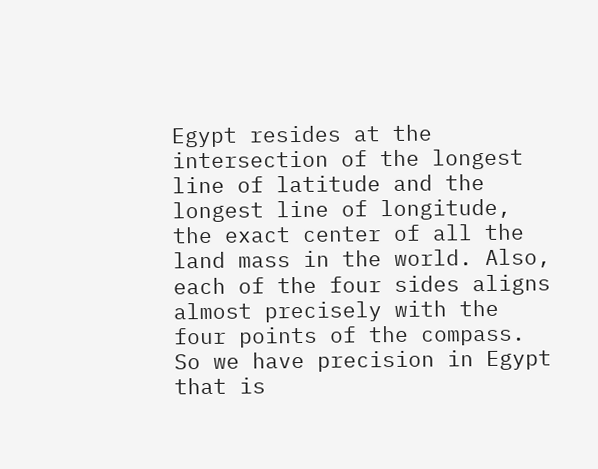Egypt resides at the intersection of the longest line of latitude and the longest line of longitude, the exact center of all the land mass in the world. Also, each of the four sides aligns almost precisely with the four points of the compass. So we have precision in Egypt that is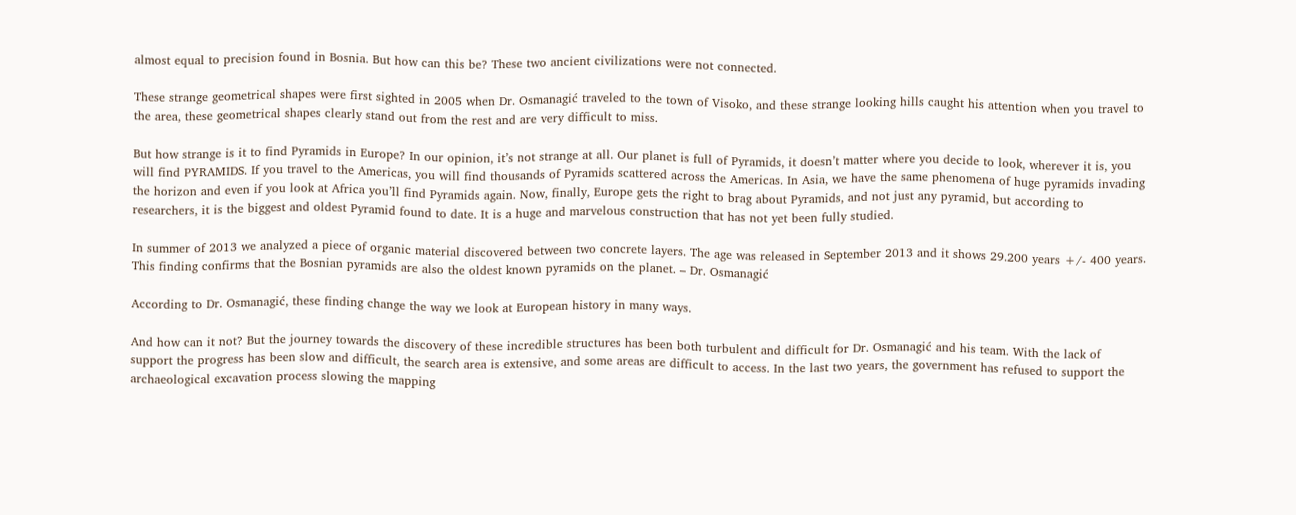almost equal to precision found in Bosnia. But how can this be? These two ancient civilizations were not connected.

These strange geometrical shapes were first sighted in 2005 when Dr. Osmanagić traveled to the town of Visoko, and these strange looking hills caught his attention when you travel to the area, these geometrical shapes clearly stand out from the rest and are very difficult to miss.

But how strange is it to find Pyramids in Europe? In our opinion, it’s not strange at all. Our planet is full of Pyramids, it doesn’t matter where you decide to look, wherever it is, you will find PYRAMIDS. If you travel to the Americas, you will find thousands of Pyramids scattered across the Americas. In Asia, we have the same phenomena of huge pyramids invading the horizon and even if you look at Africa you’ll find Pyramids again. Now, finally, Europe gets the right to brag about Pyramids, and not just any pyramid, but according to researchers, it is the biggest and oldest Pyramid found to date. It is a huge and marvelous construction that has not yet been fully studied.

In summer of 2013 we analyzed a piece of organic material discovered between two concrete layers. The age was released in September 2013 and it shows 29.200 years +/- 400 years. This finding confirms that the Bosnian pyramids are also the oldest known pyramids on the planet. – Dr. Osmanagić

According to Dr. Osmanagić, these finding change the way we look at European history in many ways.

And how can it not? But the journey towards the discovery of these incredible structures has been both turbulent and difficult for Dr. Osmanagić and his team. With the lack of support the progress has been slow and difficult, the search area is extensive, and some areas are difficult to access. In the last two years, the government has refused to support the archaeological excavation process slowing the mapping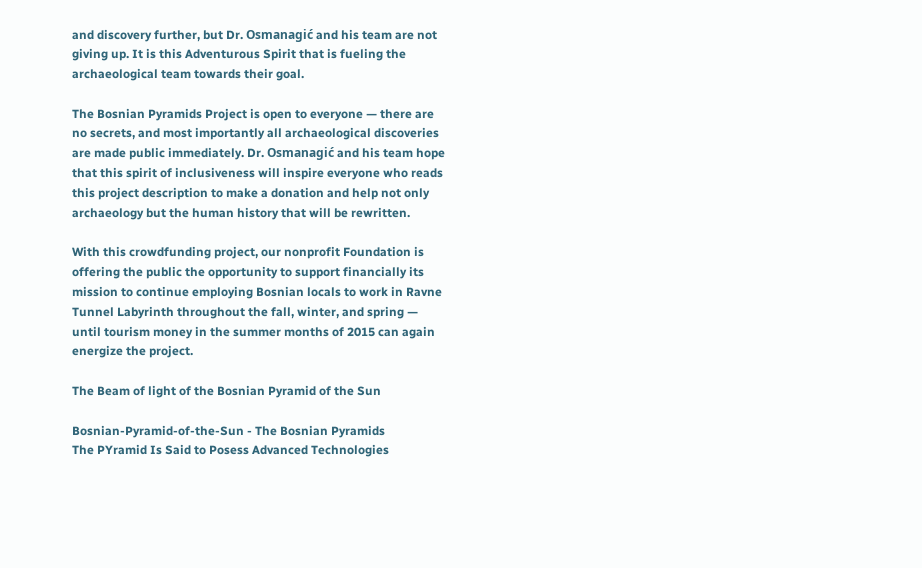and discovery further, but Dr. Osmanagić and his team are not giving up. It is this Adventurous Spirit that is fueling the archaeological team towards their goal.

The Bosnian Pyramids Project is open to everyone — there are no secrets, and most importantly all archaeological discoveries are made public immediately. Dr. Osmanagić and his team hope that this spirit of inclusiveness will inspire everyone who reads this project description to make a donation and help not only archaeology but the human history that will be rewritten.

With this crowdfunding project, our nonprofit Foundation is offering the public the opportunity to support financially its mission to continue employing Bosnian locals to work in Ravne Tunnel Labyrinth throughout the fall, winter, and spring — until tourism money in the summer months of 2015 can again energize the project.

The Beam of light of the Bosnian Pyramid of the Sun

Bosnian-Pyramid-of-the-Sun - The Bosnian Pyramids
The PYramid Is Said to Posess Advanced Technologies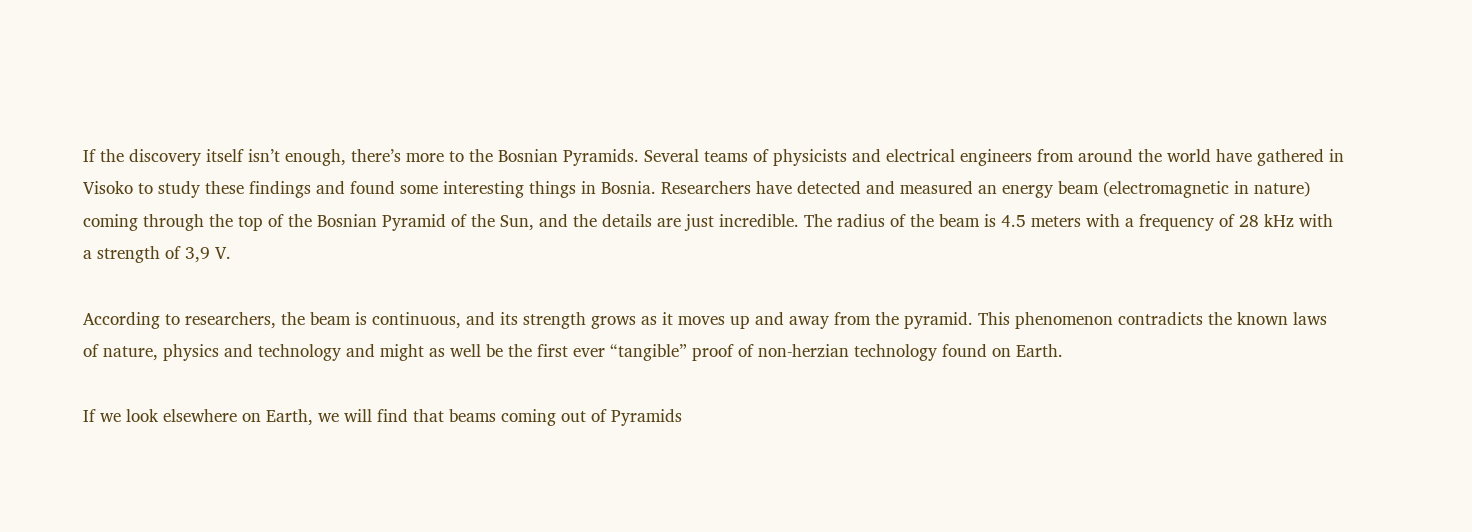If the discovery itself isn’t enough, there’s more to the Bosnian Pyramids. Several teams of physicists and electrical engineers from around the world have gathered in Visoko to study these findings and found some interesting things in Bosnia. Researchers have detected and measured an energy beam (electromagnetic in nature) coming through the top of the Bosnian Pyramid of the Sun, and the details are just incredible. The radius of the beam is 4.5 meters with a frequency of 28 kHz with a strength of 3,9 V.

According to researchers, the beam is continuous, and its strength grows as it moves up and away from the pyramid. This phenomenon contradicts the known laws of nature, physics and technology and might as well be the first ever “tangible” proof of non-herzian technology found on Earth.

If we look elsewhere on Earth, we will find that beams coming out of Pyramids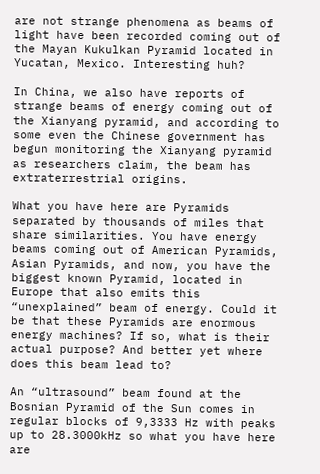are not strange phenomena as beams of light have been recorded coming out of the Mayan Kukulkan Pyramid located in Yucatan, Mexico. Interesting huh?

In China, we also have reports of strange beams of energy coming out of the Xianyang pyramid, and according to some even the Chinese government has begun monitoring the Xianyang pyramid as researchers claim, the beam has extraterrestrial origins.

What you have here are Pyramids separated by thousands of miles that share similarities. You have energy beams coming out of American Pyramids, Asian Pyramids, and now, you have the biggest known Pyramid, located in Europe that also emits this “unexplained” beam of energy. Could it be that these Pyramids are enormous energy machines? If so, what is their actual purpose? And better yet where does this beam lead to?

An “ultrasound” beam found at the Bosnian Pyramid of the Sun comes in regular blocks of 9,3333 Hz with peaks up to 28.3000kHz so what you have here are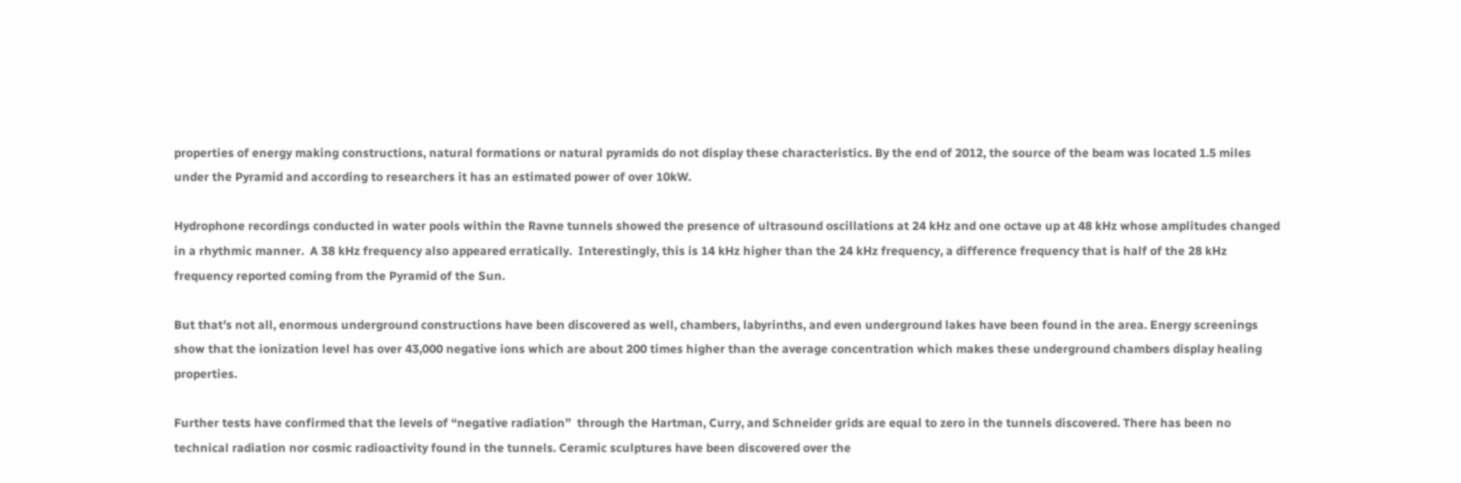properties of energy making constructions, natural formations or natural pyramids do not display these characteristics. By the end of 2012, the source of the beam was located 1.5 miles under the Pyramid and according to researchers it has an estimated power of over 10kW.

Hydrophone recordings conducted in water pools within the Ravne tunnels showed the presence of ultrasound oscillations at 24 kHz and one octave up at 48 kHz whose amplitudes changed in a rhythmic manner.  A 38 kHz frequency also appeared erratically.  Interestingly, this is 14 kHz higher than the 24 kHz frequency, a difference frequency that is half of the 28 kHz frequency reported coming from the Pyramid of the Sun.

But that’s not all, enormous underground constructions have been discovered as well, chambers, labyrinths, and even underground lakes have been found in the area. Energy screenings show that the ionization level has over 43,000 negative ions which are about 200 times higher than the average concentration which makes these underground chambers display healing properties.

Further tests have confirmed that the levels of “negative radiation”  through the Hartman, Curry, and Schneider grids are equal to zero in the tunnels discovered. There has been no technical radiation nor cosmic radioactivity found in the tunnels. Ceramic sculptures have been discovered over the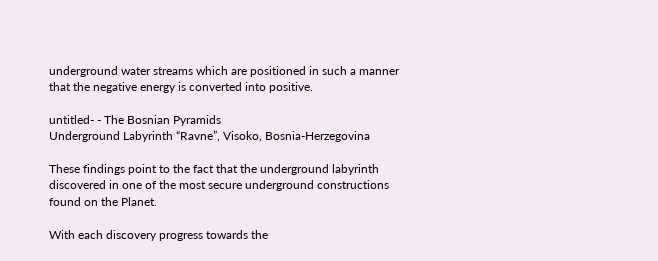underground water streams which are positioned in such a manner that the negative energy is converted into positive.

untitled- - The Bosnian Pyramids
Underground Labyrinth “Ravne”, Visoko, Bosnia-Herzegovina

These findings point to the fact that the underground labyrinth discovered in one of the most secure underground constructions found on the Planet.

With each discovery progress towards the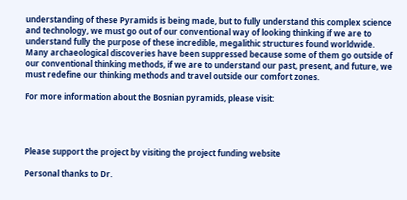understanding of these Pyramids is being made, but to fully understand this complex science and technology, we must go out of our conventional way of looking thinking if we are to understand fully the purpose of these incredible, megalithic structures found worldwide. Many archaeological discoveries have been suppressed because some of them go outside of our conventional thinking methods, if we are to understand our past, present, and future, we must redefine our thinking methods and travel outside our comfort zones.

For more information about the Bosnian pyramids, please visit:




Please support the project by visiting the project funding website

Personal thanks to Dr.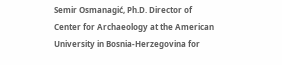Semir Osmanagić, Ph.D. Director of Center for Archaeology at the American University in Bosnia-Herzegovina for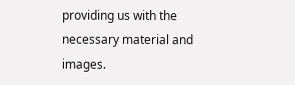providing us with the necessary material and images.